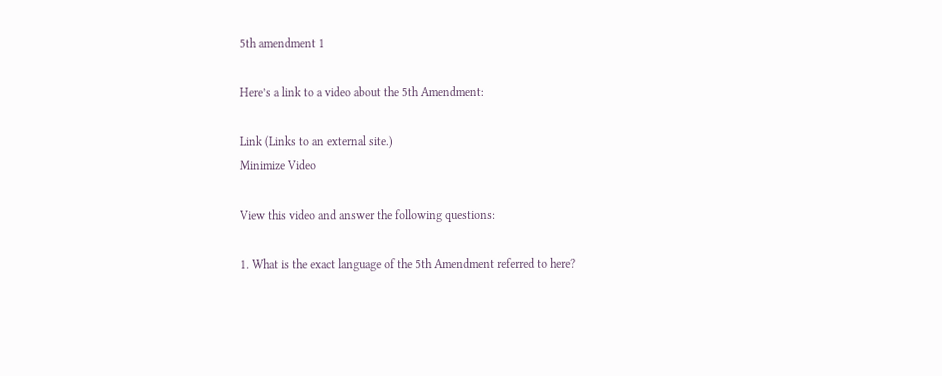5th amendment 1

Here’s a link to a video about the 5th Amendment:

Link (Links to an external site.)
Minimize Video

View this video and answer the following questions:

1. What is the exact language of the 5th Amendment referred to here?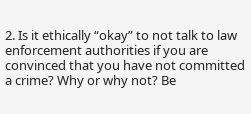2. Is it ethically “okay” to not talk to law enforcement authorities if you are convinced that you have not committed a crime? Why or why not? Be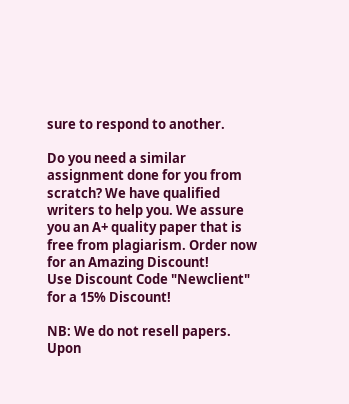sure to respond to another.

Do you need a similar assignment done for you from scratch? We have qualified writers to help you. We assure you an A+ quality paper that is free from plagiarism. Order now for an Amazing Discount!
Use Discount Code "Newclient" for a 15% Discount!

NB: We do not resell papers. Upon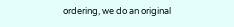ordering, we do an original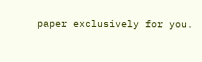paper exclusively for you.